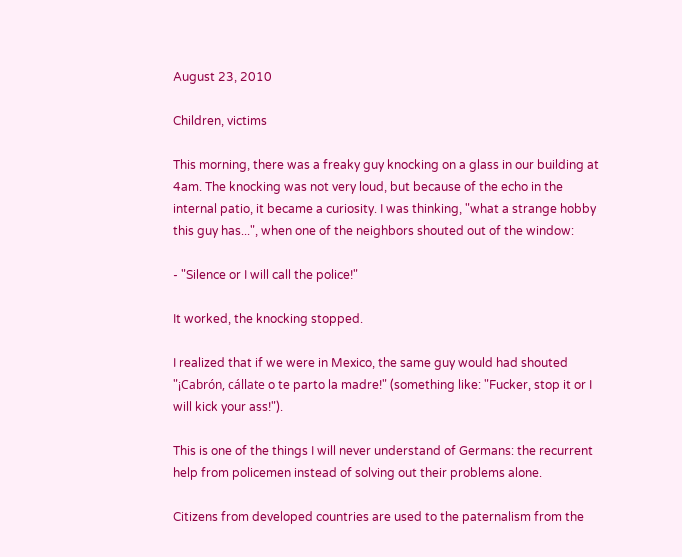August 23, 2010

Children, victims

This morning, there was a freaky guy knocking on a glass in our building at 4am. The knocking was not very loud, but because of the echo in the internal patio, it became a curiosity. I was thinking, "what a strange hobby this guy has...", when one of the neighbors shouted out of the window:

- "Silence or I will call the police!"

It worked, the knocking stopped.

I realized that if we were in Mexico, the same guy would had shouted "¡Cabrón, cállate o te parto la madre!" (something like: "Fucker, stop it or I will kick your ass!").

This is one of the things I will never understand of Germans: the recurrent help from policemen instead of solving out their problems alone.

Citizens from developed countries are used to the paternalism from the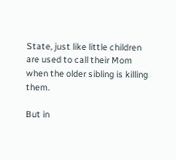State, just like little children are used to call their Mom when the older sibling is killing them.

But in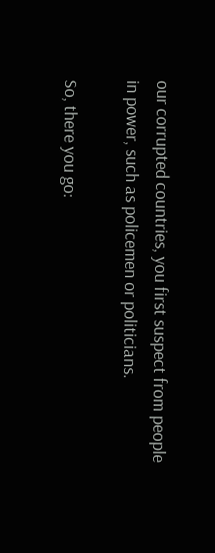our corrupted countries, you first suspect from people in power, such as policemen or politicians.

So, there you go: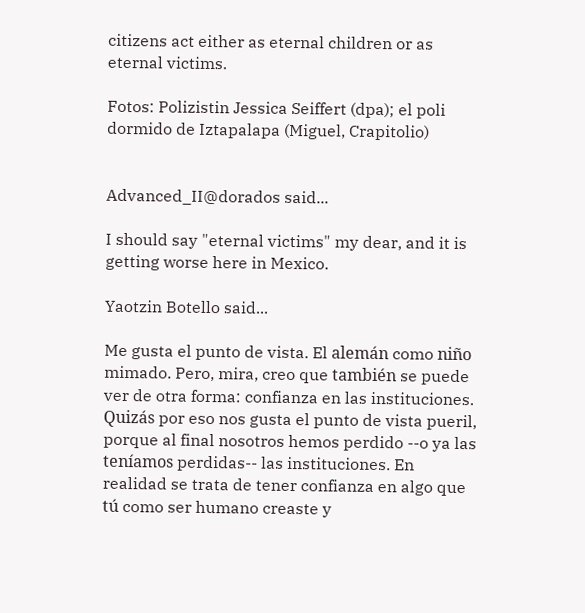citizens act either as eternal children or as eternal victims.

Fotos: Polizistin Jessica Seiffert (dpa); el poli dormido de Iztapalapa (Miguel, Crapitolio)


Advanced_II@dorados said...

I should say "eternal victims" my dear, and it is getting worse here in Mexico.

Yaotzin Botello said...

Me gusta el punto de vista. El alemán como niño mimado. Pero, mira, creo que también se puede ver de otra forma: confianza en las instituciones. Quizás por eso nos gusta el punto de vista pueril, porque al final nosotros hemos perdido --o ya las teníamos perdidas-- las instituciones. En realidad se trata de tener confianza en algo que tú como ser humano creaste y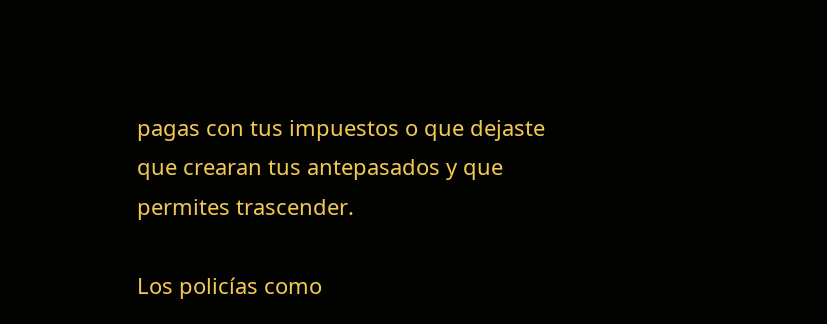pagas con tus impuestos o que dejaste que crearan tus antepasados y que permites trascender.

Los policías como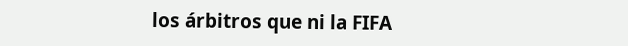los árbitros que ni la FIFA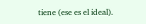tiene (ese es el ideal).